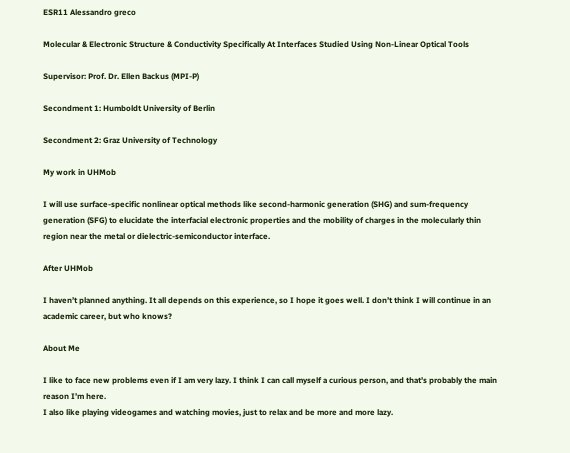ESR11 Alessandro greco

Molecular & Electronic Structure & Conductivity Specifically At Interfaces Studied Using Non-Linear Optical Tools

Supervisor: Prof. Dr. Ellen Backus (MPI-P)

Secondment 1: Humboldt University of Berlin

Secondment 2: Graz University of Technology

My work in UHMob

I will use surface-specific nonlinear optical methods like second-harmonic generation (SHG) and sum-frequency generation (SFG) to elucidate the interfacial electronic properties and the mobility of charges in the molecularly thin region near the metal or dielectric-semiconductor interface.

After UHMob

I haven’t planned anything. It all depends on this experience, so I hope it goes well. I don’t think I will continue in an academic career, but who knows?

About Me

I like to face new problems even if I am very lazy. I think I can call myself a curious person, and that’s probably the main reason I’m here.
I also like playing videogames and watching movies, just to relax and be more and more lazy.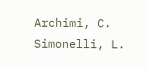Archimi, C. Simonelli, L.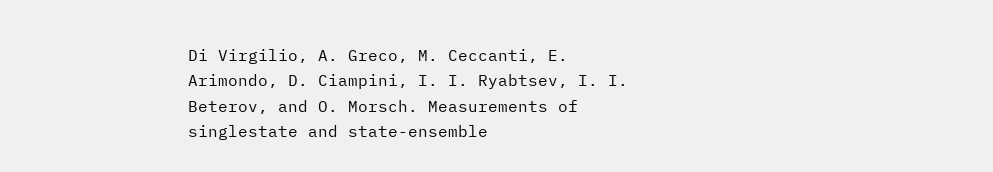Di Virgilio, A. Greco, M. Ceccanti, E. Arimondo, D. Ciampini, I. I. Ryabtsev, I. I. Beterov, and O. Morsch. Measurements of singlestate and state-ensemble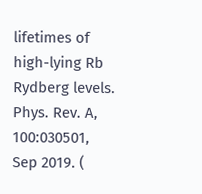lifetimes of high-lying Rb Rydberg levels. Phys. Rev. A, 100:030501, Sep 2019. (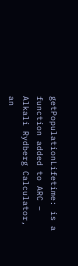getPopulationLifetime: is a function added to ARC – Alkali Rydberg Calculator, an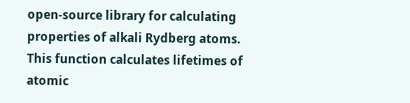open-source library for calculating properties of alkali Rydberg atoms. This function calculates lifetimes of atomic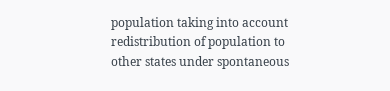population taking into account redistribution of population to other states under spontaneous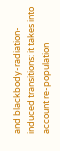and blackbody-radiation-induced transitions: it takes into account re-population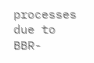processes due to BBR-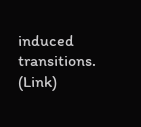induced transitions. (Link)